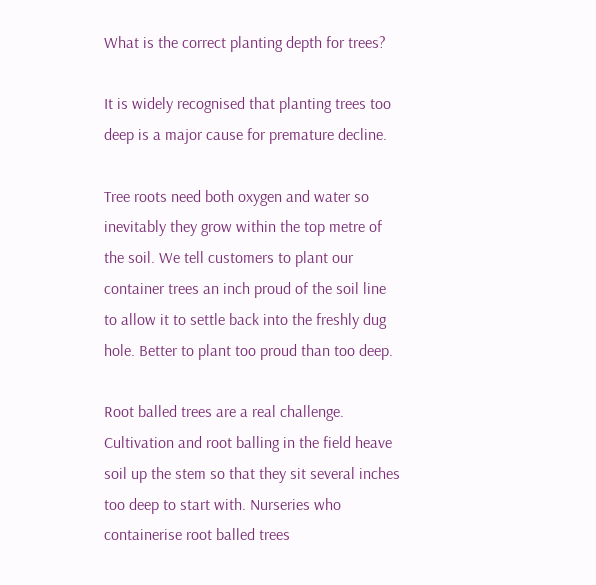What is the correct planting depth for trees?

It is widely recognised that planting trees too deep is a major cause for premature decline.

Tree roots need both oxygen and water so inevitably they grow within the top metre of the soil. We tell customers to plant our container trees an inch proud of the soil line to allow it to settle back into the freshly dug hole. Better to plant too proud than too deep.

Root balled trees are a real challenge. Cultivation and root balling in the field heave soil up the stem so that they sit several inches too deep to start with. Nurseries who containerise root balled trees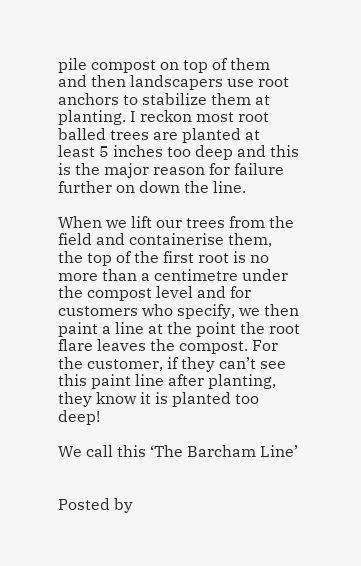pile compost on top of them and then landscapers use root anchors to stabilize them at planting. I reckon most root balled trees are planted at least 5 inches too deep and this is the major reason for failure further on down the line.

When we lift our trees from the field and containerise them, the top of the first root is no more than a centimetre under the compost level and for customers who specify, we then paint a line at the point the root flare leaves the compost. For the customer, if they can’t see this paint line after planting, they know it is planted too deep!

We call this ‘The Barcham Line’


Posted by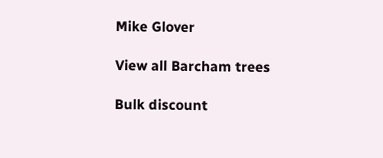Mike Glover

View all Barcham trees

Bulk discount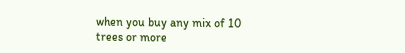when you buy any mix of 10 trees or more